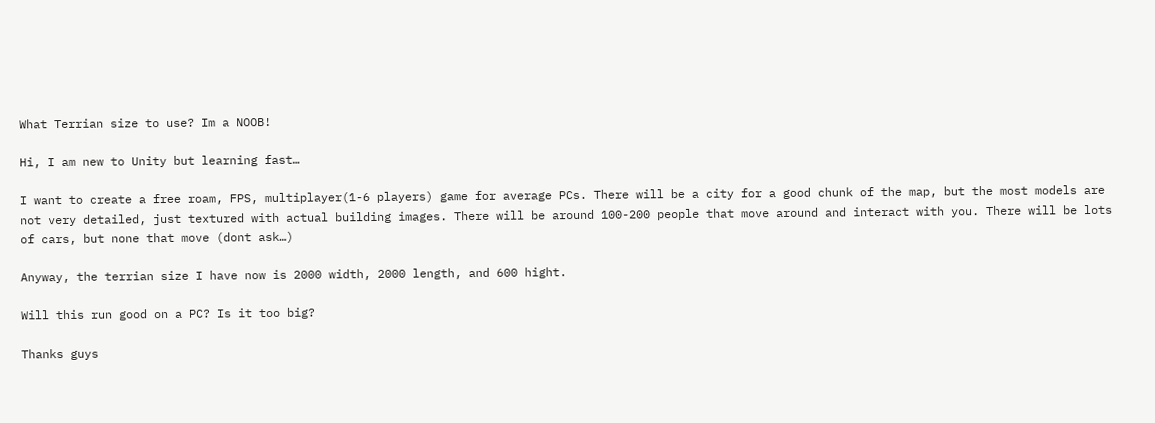What Terrian size to use? Im a NOOB!

Hi, I am new to Unity but learning fast…

I want to create a free roam, FPS, multiplayer(1-6 players) game for average PCs. There will be a city for a good chunk of the map, but the most models are not very detailed, just textured with actual building images. There will be around 100-200 people that move around and interact with you. There will be lots of cars, but none that move (dont ask…)

Anyway, the terrian size I have now is 2000 width, 2000 length, and 600 hight.

Will this run good on a PC? Is it too big?

Thanks guys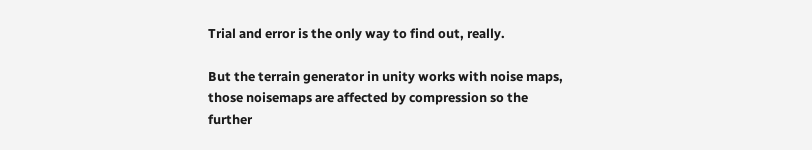Trial and error is the only way to find out, really.

But the terrain generator in unity works with noise maps, those noisemaps are affected by compression so the further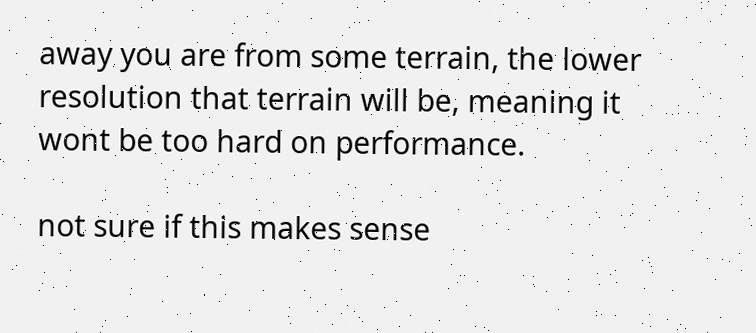away you are from some terrain, the lower resolution that terrain will be, meaning it wont be too hard on performance.

not sure if this makes sense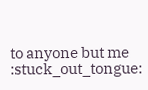to anyone but me :stuck_out_tongue: